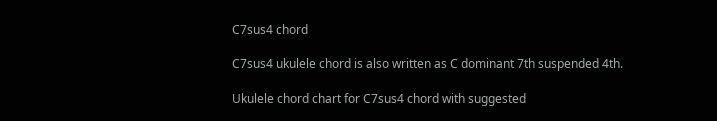C7sus4 chord

C7sus4 ukulele chord is also written as C dominant 7th suspended 4th.

Ukulele chord chart for C7sus4 chord with suggested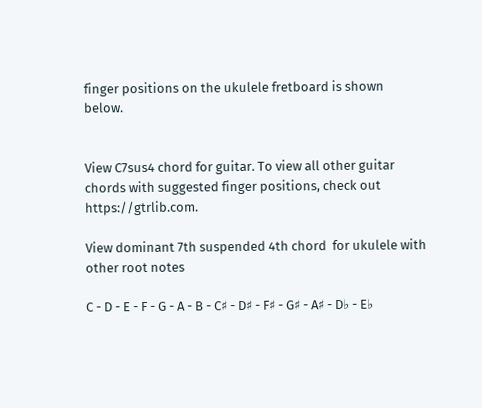finger positions on the ukulele fretboard is shown below.


View C7sus4 chord for guitar. To view all other guitar chords with suggested finger positions, check out https://gtrlib.com.

View dominant 7th suspended 4th chord  for ukulele with other root notes

C - D - E - F - G - A - B - C♯ - D♯ - F♯ - G♯ - A♯ - D♭ - E♭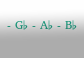- G♭ - A♭ - B♭